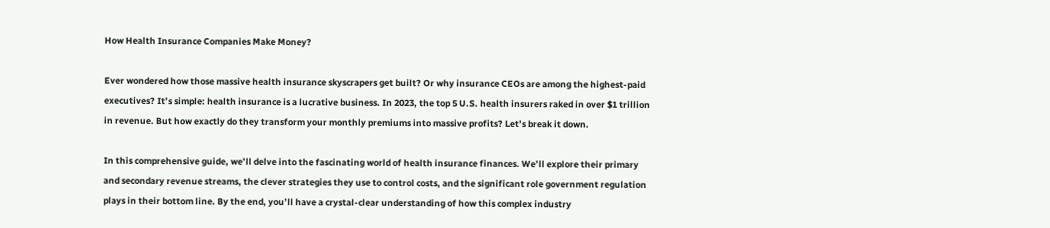How Health Insurance Companies Make Money?

Ever wondered how those massive health insurance skyscrapers get built? Or why insurance CEOs are among the highest-paid executives? It’s simple: health insurance is a lucrative business. In 2023, the top 5 U.S. health insurers raked in over $1 trillion in revenue. But how exactly do they transform your monthly premiums into massive profits? Let’s break it down.

In this comprehensive guide, we’ll delve into the fascinating world of health insurance finances. We’ll explore their primary and secondary revenue streams, the clever strategies they use to control costs, and the significant role government regulation plays in their bottom line. By the end, you’ll have a crystal-clear understanding of how this complex industry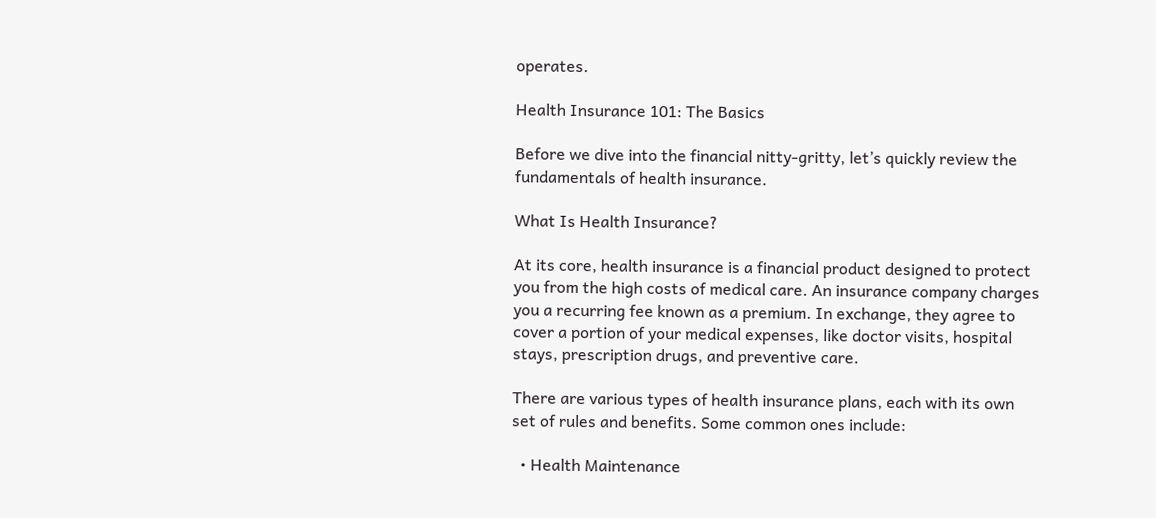operates.

Health Insurance 101: The Basics

Before we dive into the financial nitty-gritty, let’s quickly review the fundamentals of health insurance.

What Is Health Insurance?

At its core, health insurance is a financial product designed to protect you from the high costs of medical care. An insurance company charges you a recurring fee known as a premium. In exchange, they agree to cover a portion of your medical expenses, like doctor visits, hospital stays, prescription drugs, and preventive care.

There are various types of health insurance plans, each with its own set of rules and benefits. Some common ones include:

  • Health Maintenance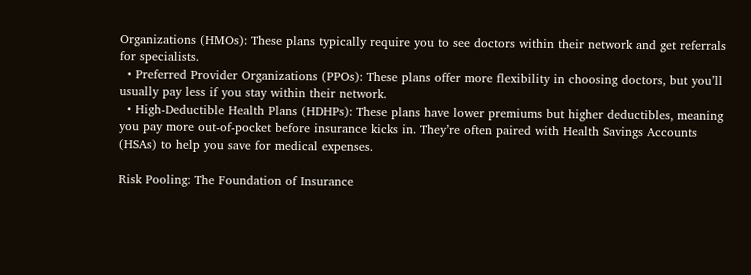Organizations (HMOs): These plans typically require you to see doctors within their network and get referrals for specialists.
  • Preferred Provider Organizations (PPOs): These plans offer more flexibility in choosing doctors, but you’ll usually pay less if you stay within their network.
  • High-Deductible Health Plans (HDHPs): These plans have lower premiums but higher deductibles, meaning you pay more out-of-pocket before insurance kicks in. They’re often paired with Health Savings Accounts (HSAs) to help you save for medical expenses.

Risk Pooling: The Foundation of Insurance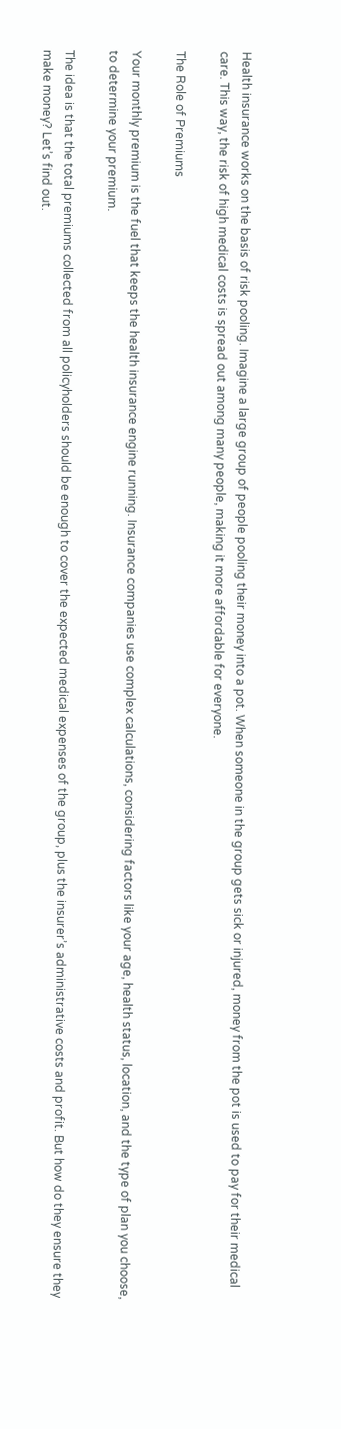Health insurance works on the basis of risk pooling. Imagine a large group of people pooling their money into a pot. When someone in the group gets sick or injured, money from the pot is used to pay for their medical care. This way, the risk of high medical costs is spread out among many people, making it more affordable for everyone.

The Role of Premiums

Your monthly premium is the fuel that keeps the health insurance engine running. Insurance companies use complex calculations, considering factors like your age, health status, location, and the type of plan you choose, to determine your premium.

The idea is that the total premiums collected from all policyholders should be enough to cover the expected medical expenses of the group, plus the insurer’s administrative costs and profit. But how do they ensure they make money? Let’s find out.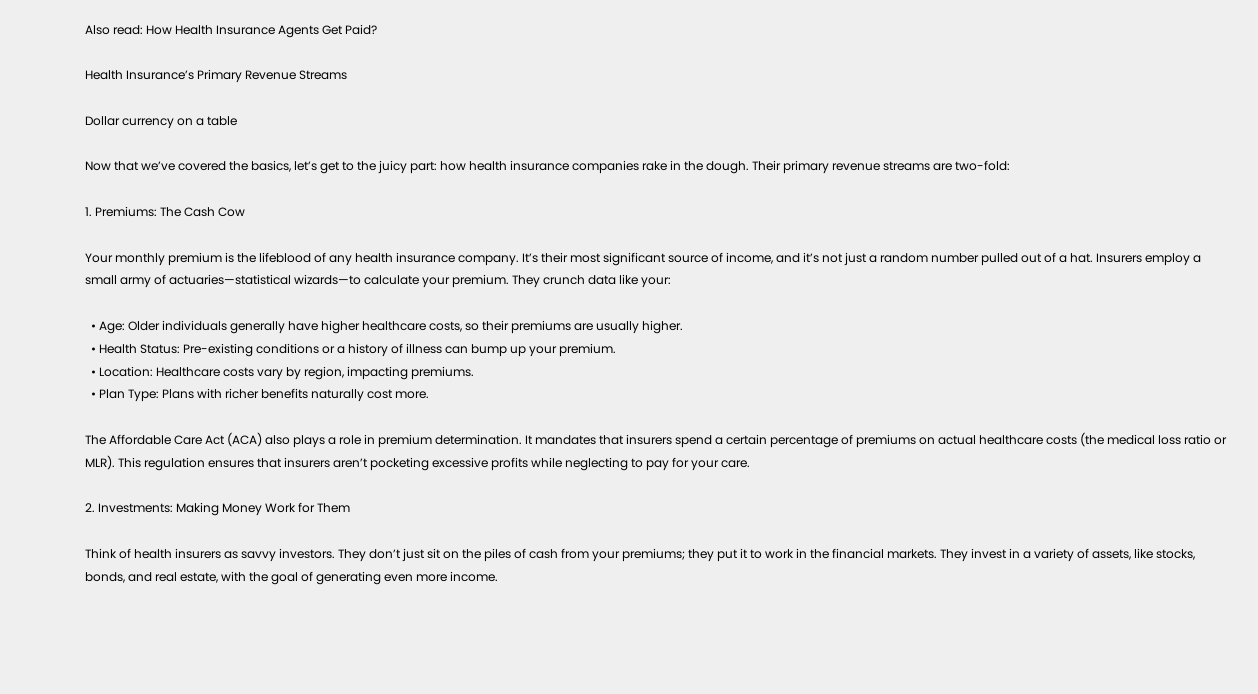Also read: How Health Insurance Agents Get Paid?

Health Insurance’s Primary Revenue Streams

Dollar currency on a table

Now that we’ve covered the basics, let’s get to the juicy part: how health insurance companies rake in the dough. Their primary revenue streams are two-fold:

1. Premiums: The Cash Cow

Your monthly premium is the lifeblood of any health insurance company. It’s their most significant source of income, and it’s not just a random number pulled out of a hat. Insurers employ a small army of actuaries—statistical wizards—to calculate your premium. They crunch data like your:

  • Age: Older individuals generally have higher healthcare costs, so their premiums are usually higher.
  • Health Status: Pre-existing conditions or a history of illness can bump up your premium.
  • Location: Healthcare costs vary by region, impacting premiums.
  • Plan Type: Plans with richer benefits naturally cost more.

The Affordable Care Act (ACA) also plays a role in premium determination. It mandates that insurers spend a certain percentage of premiums on actual healthcare costs (the medical loss ratio or MLR). This regulation ensures that insurers aren’t pocketing excessive profits while neglecting to pay for your care.

2. Investments: Making Money Work for Them

Think of health insurers as savvy investors. They don’t just sit on the piles of cash from your premiums; they put it to work in the financial markets. They invest in a variety of assets, like stocks, bonds, and real estate, with the goal of generating even more income.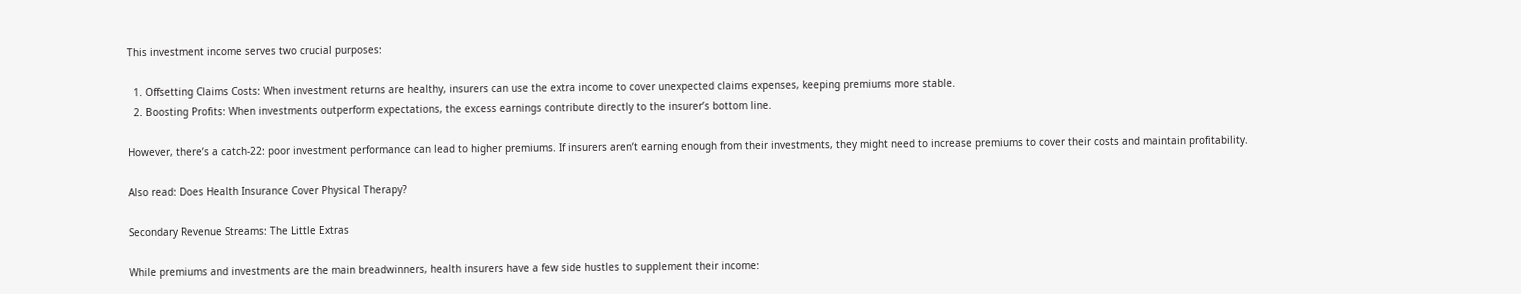This investment income serves two crucial purposes:

  1. Offsetting Claims Costs: When investment returns are healthy, insurers can use the extra income to cover unexpected claims expenses, keeping premiums more stable.
  2. Boosting Profits: When investments outperform expectations, the excess earnings contribute directly to the insurer’s bottom line.

However, there’s a catch-22: poor investment performance can lead to higher premiums. If insurers aren’t earning enough from their investments, they might need to increase premiums to cover their costs and maintain profitability.

Also read: Does Health Insurance Cover Physical Therapy?

Secondary Revenue Streams: The Little Extras

While premiums and investments are the main breadwinners, health insurers have a few side hustles to supplement their income: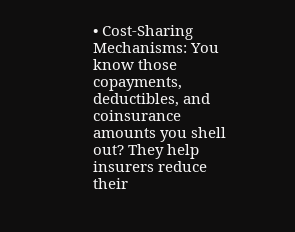• Cost-Sharing Mechanisms: You know those copayments, deductibles, and coinsurance amounts you shell out? They help insurers reduce their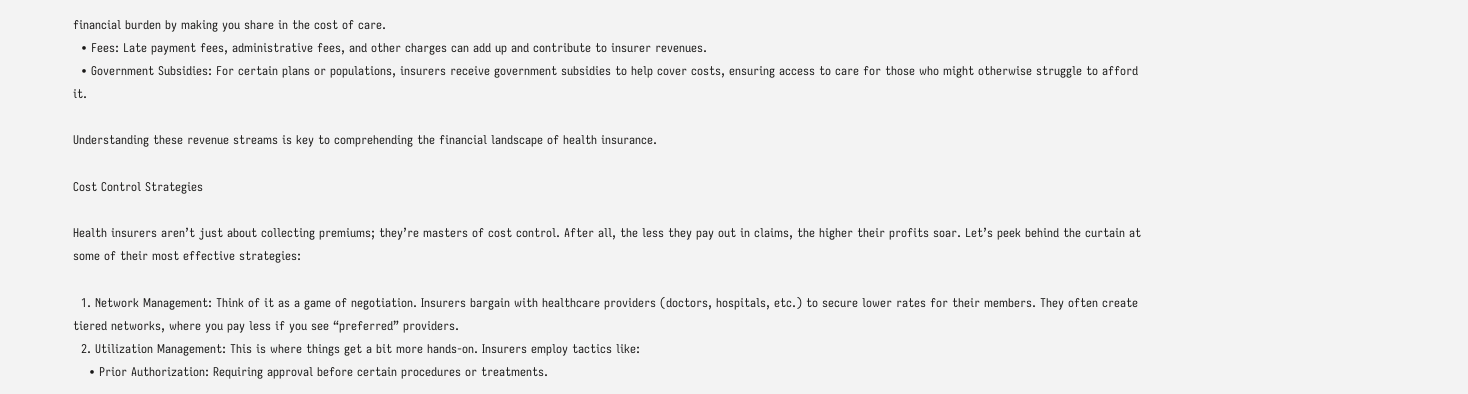financial burden by making you share in the cost of care.
  • Fees: Late payment fees, administrative fees, and other charges can add up and contribute to insurer revenues.
  • Government Subsidies: For certain plans or populations, insurers receive government subsidies to help cover costs, ensuring access to care for those who might otherwise struggle to afford it.

Understanding these revenue streams is key to comprehending the financial landscape of health insurance.

Cost Control Strategies

Health insurers aren’t just about collecting premiums; they’re masters of cost control. After all, the less they pay out in claims, the higher their profits soar. Let’s peek behind the curtain at some of their most effective strategies:

  1. Network Management: Think of it as a game of negotiation. Insurers bargain with healthcare providers (doctors, hospitals, etc.) to secure lower rates for their members. They often create tiered networks, where you pay less if you see “preferred” providers.
  2. Utilization Management: This is where things get a bit more hands-on. Insurers employ tactics like:
    • Prior Authorization: Requiring approval before certain procedures or treatments.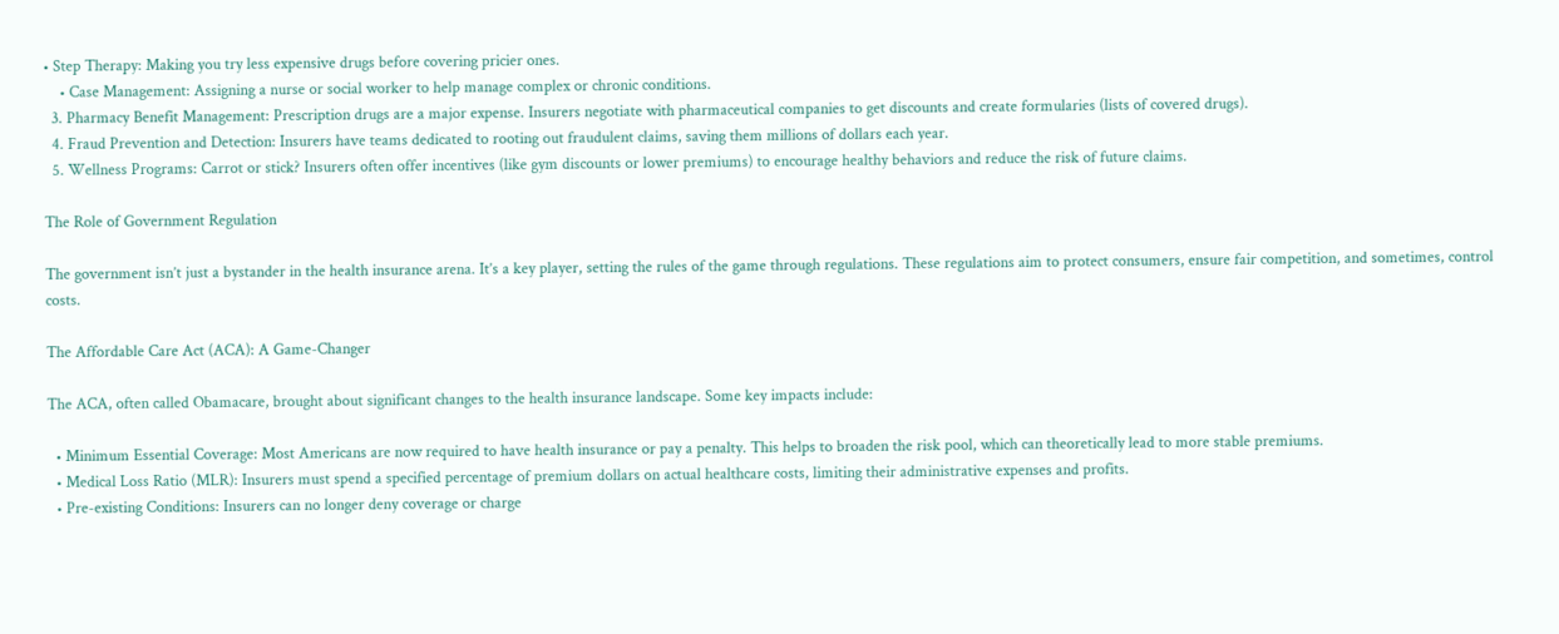• Step Therapy: Making you try less expensive drugs before covering pricier ones.
    • Case Management: Assigning a nurse or social worker to help manage complex or chronic conditions.
  3. Pharmacy Benefit Management: Prescription drugs are a major expense. Insurers negotiate with pharmaceutical companies to get discounts and create formularies (lists of covered drugs).
  4. Fraud Prevention and Detection: Insurers have teams dedicated to rooting out fraudulent claims, saving them millions of dollars each year.
  5. Wellness Programs: Carrot or stick? Insurers often offer incentives (like gym discounts or lower premiums) to encourage healthy behaviors and reduce the risk of future claims.

The Role of Government Regulation

The government isn’t just a bystander in the health insurance arena. It’s a key player, setting the rules of the game through regulations. These regulations aim to protect consumers, ensure fair competition, and sometimes, control costs.

The Affordable Care Act (ACA): A Game-Changer

The ACA, often called Obamacare, brought about significant changes to the health insurance landscape. Some key impacts include:

  • Minimum Essential Coverage: Most Americans are now required to have health insurance or pay a penalty. This helps to broaden the risk pool, which can theoretically lead to more stable premiums.
  • Medical Loss Ratio (MLR): Insurers must spend a specified percentage of premium dollars on actual healthcare costs, limiting their administrative expenses and profits.
  • Pre-existing Conditions: Insurers can no longer deny coverage or charge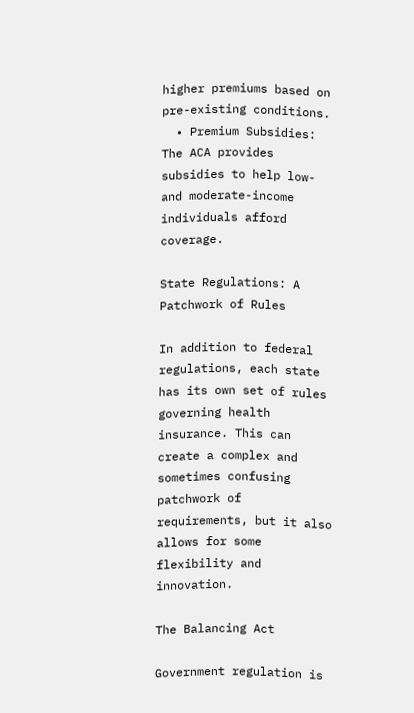higher premiums based on pre-existing conditions.
  • Premium Subsidies: The ACA provides subsidies to help low- and moderate-income individuals afford coverage.

State Regulations: A Patchwork of Rules

In addition to federal regulations, each state has its own set of rules governing health insurance. This can create a complex and sometimes confusing patchwork of requirements, but it also allows for some flexibility and innovation.

The Balancing Act

Government regulation is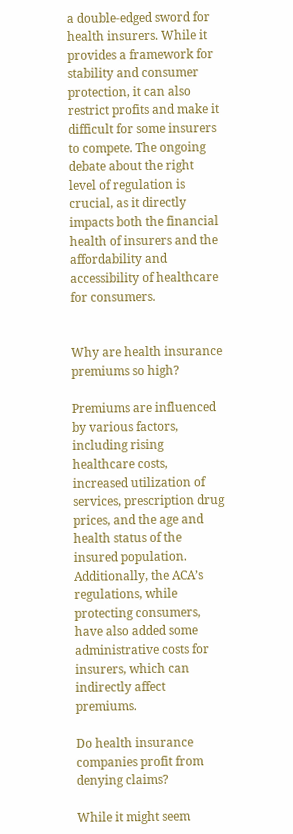a double-edged sword for health insurers. While it provides a framework for stability and consumer protection, it can also restrict profits and make it difficult for some insurers to compete. The ongoing debate about the right level of regulation is crucial, as it directly impacts both the financial health of insurers and the affordability and accessibility of healthcare for consumers.


Why are health insurance premiums so high?

Premiums are influenced by various factors, including rising healthcare costs, increased utilization of services, prescription drug prices, and the age and health status of the insured population. Additionally, the ACA’s regulations, while protecting consumers, have also added some administrative costs for insurers, which can indirectly affect premiums.

Do health insurance companies profit from denying claims?

While it might seem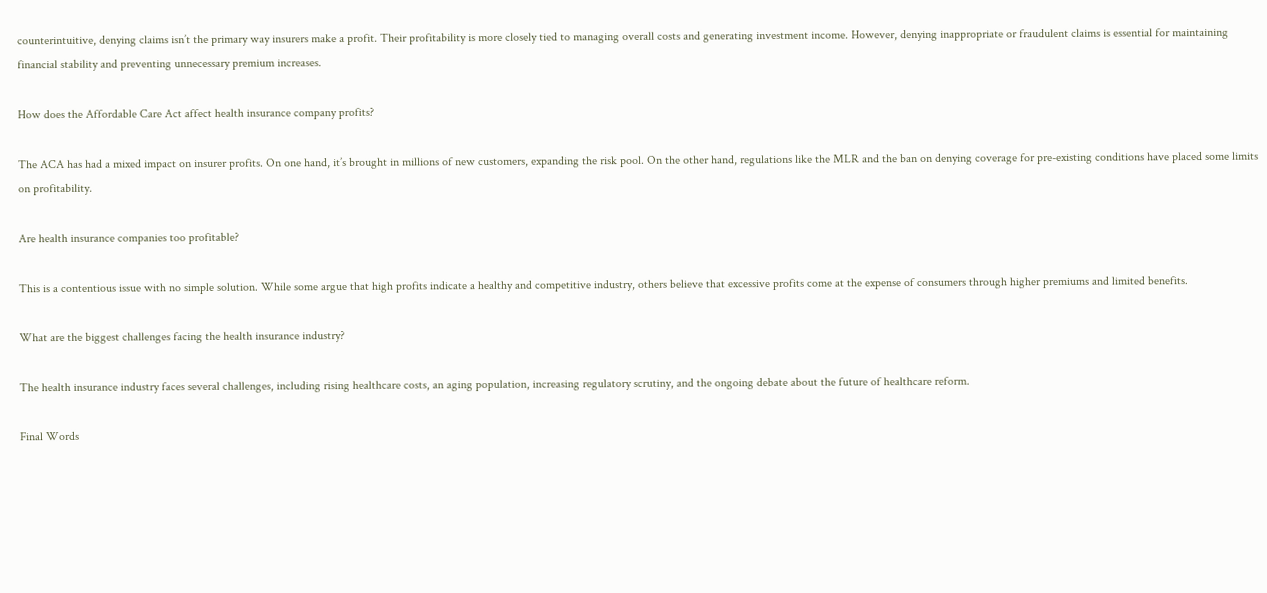counterintuitive, denying claims isn’t the primary way insurers make a profit. Their profitability is more closely tied to managing overall costs and generating investment income. However, denying inappropriate or fraudulent claims is essential for maintaining financial stability and preventing unnecessary premium increases.

How does the Affordable Care Act affect health insurance company profits?

The ACA has had a mixed impact on insurer profits. On one hand, it’s brought in millions of new customers, expanding the risk pool. On the other hand, regulations like the MLR and the ban on denying coverage for pre-existing conditions have placed some limits on profitability.

Are health insurance companies too profitable?

This is a contentious issue with no simple solution. While some argue that high profits indicate a healthy and competitive industry, others believe that excessive profits come at the expense of consumers through higher premiums and limited benefits.

What are the biggest challenges facing the health insurance industry?

The health insurance industry faces several challenges, including rising healthcare costs, an aging population, increasing regulatory scrutiny, and the ongoing debate about the future of healthcare reform.

Final Words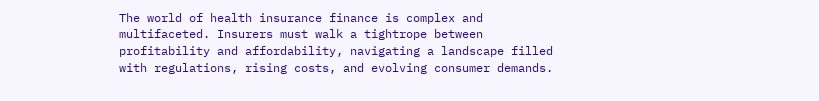The world of health insurance finance is complex and multifaceted. Insurers must walk a tightrope between profitability and affordability, navigating a landscape filled with regulations, rising costs, and evolving consumer demands.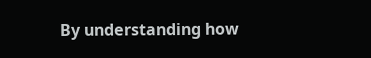By understanding how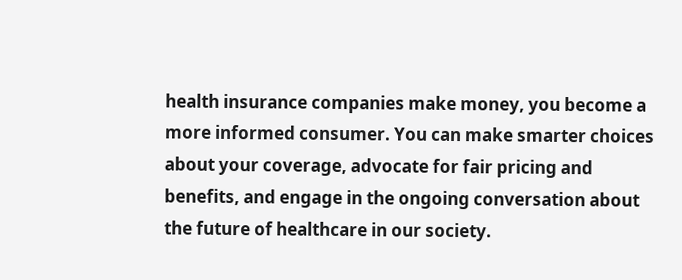health insurance companies make money, you become a more informed consumer. You can make smarter choices about your coverage, advocate for fair pricing and benefits, and engage in the ongoing conversation about the future of healthcare in our society.